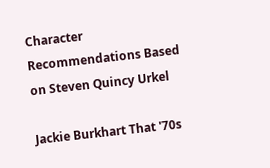Character Recommendations Based on Steven Quincy Urkel

Jackie Burkhart That '70s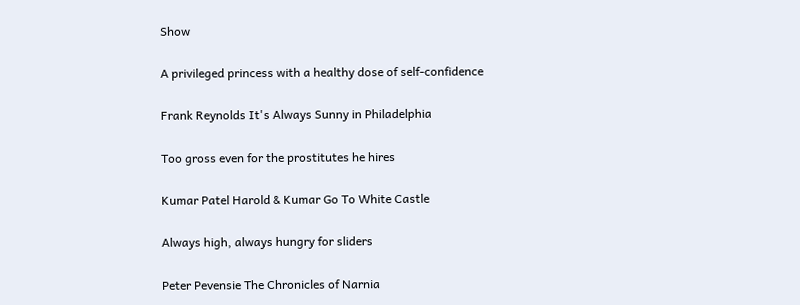Show

A privileged princess with a healthy dose of self-confidence

Frank Reynolds It's Always Sunny in Philadelphia

Too gross even for the prostitutes he hires

Kumar Patel Harold & Kumar Go To White Castle

Always high, always hungry for sliders

Peter Pevensie The Chronicles of Narnia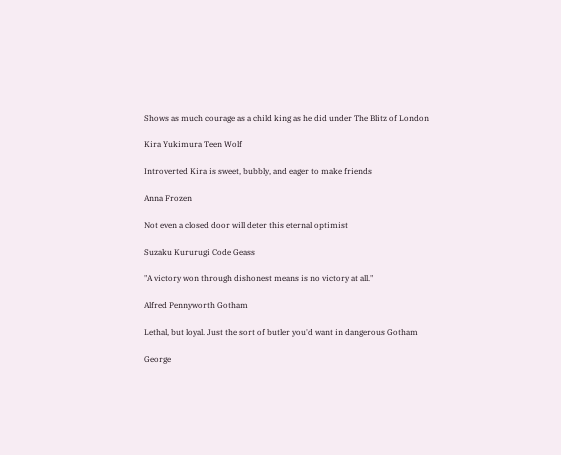Shows as much courage as a child king as he did under The Blitz of London

Kira Yukimura Teen Wolf

Introverted Kira is sweet, bubbly, and eager to make friends

Anna Frozen

Not even a closed door will deter this eternal optimist

Suzaku Kururugi Code Geass

"A victory won through dishonest means is no victory at all."

Alfred Pennyworth Gotham

Lethal, but loyal. Just the sort of butler you'd want in dangerous Gotham

George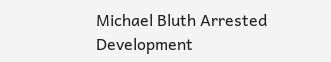Michael Bluth Arrested Development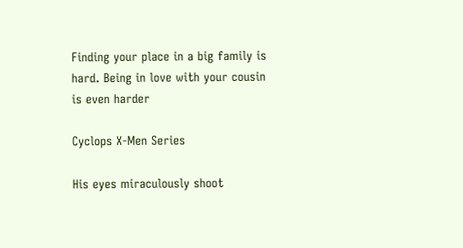Finding your place in a big family is hard. Being in love with your cousin is even harder

Cyclops X-Men Series

His eyes miraculously shoot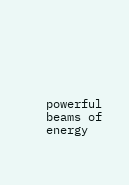powerful beams of energy